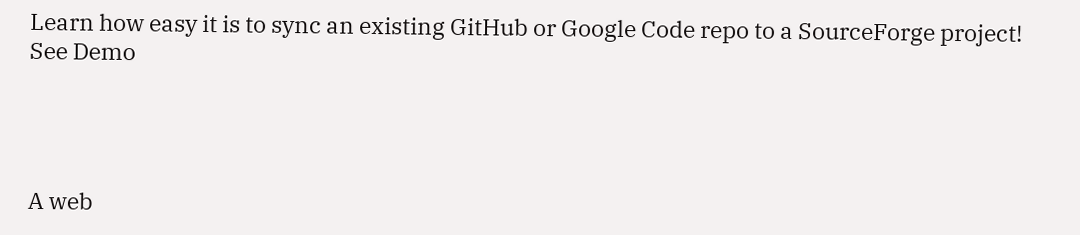Learn how easy it is to sync an existing GitHub or Google Code repo to a SourceForge project! See Demo




A web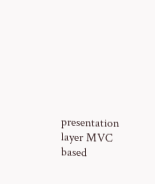presentation layer MVC based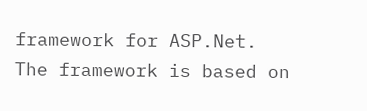framework for ASP.Net. The framework is based on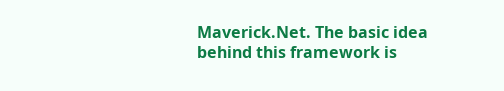Maverick.Net. The basic idea behind this framework is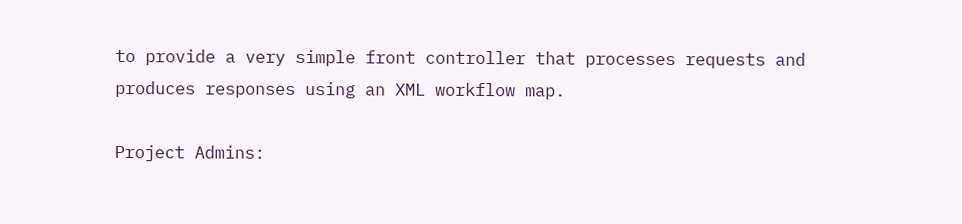to provide a very simple front controller that processes requests and produces responses using an XML workflow map.

Project Admins: